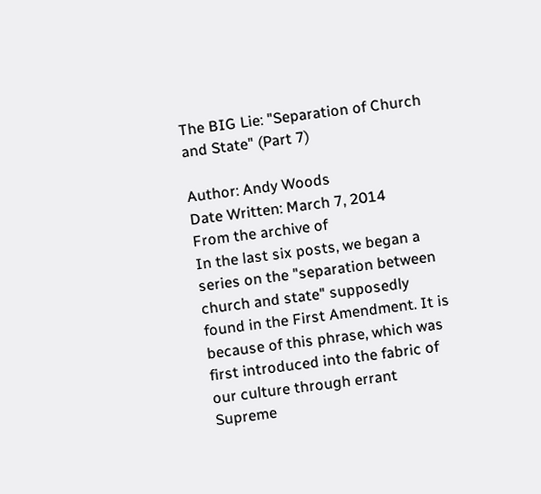The BIG Lie: "Separation of Church and State" (Part 7)

Author: Andy Woods
Date Written: March 7, 2014
From the archive of
In the last six posts, we began a series on the "separation between church and state" supposedly found in the First Amendment. It is because of this phrase, which was first introduced into the fabric of our culture through errant Supreme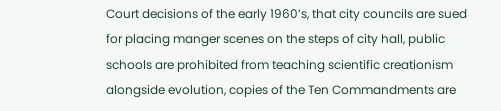Court decisions of the early 1960’s, that city councils are sued for placing manger scenes on the steps of city hall, public schools are prohibited from teaching scientific creationism alongside evolution, copies of the Ten Commandments are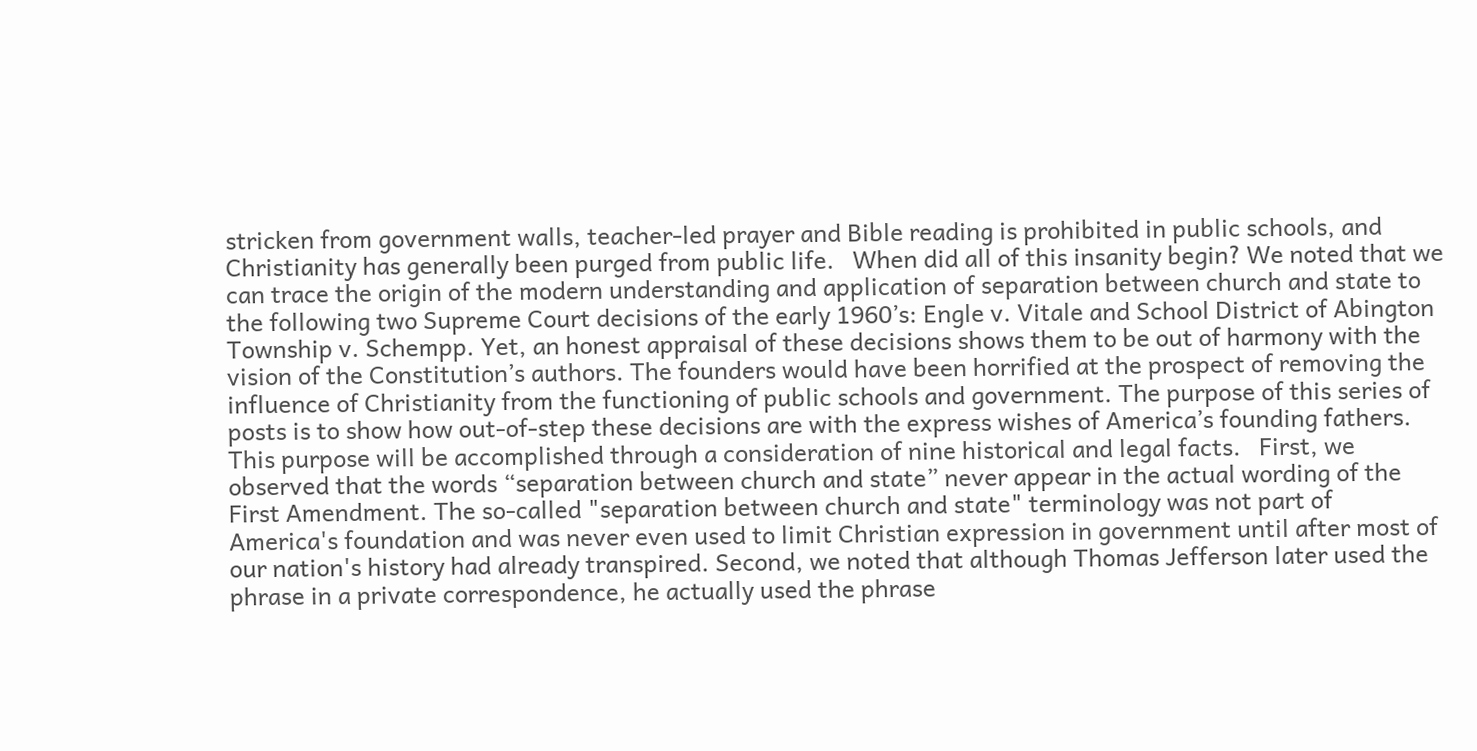stricken from government walls, teacher-led prayer and Bible reading is prohibited in public schools, and Christianity has generally been purged from public life.   When did all of this insanity begin? We noted that we can trace the origin of the modern understanding and application of separation between church and state to the following two Supreme Court decisions of the early 1960’s: Engle v. Vitale and School District of Abington Township v. Schempp. Yet, an honest appraisal of these decisions shows them to be out of harmony with the vision of the Constitution’s authors. The founders would have been horrified at the prospect of removing the influence of Christianity from the functioning of public schools and government. The purpose of this series of posts is to show how out-of-step these decisions are with the express wishes of America’s founding fathers. This purpose will be accomplished through a consideration of nine historical and legal facts.   First, we observed that the words “separation between church and state” never appear in the actual wording of the First Amendment. The so-called "separation between church and state" terminology was not part of America's foundation and was never even used to limit Christian expression in government until after most of our nation's history had already transpired. Second, we noted that although Thomas Jefferson later used the phrase in a private correspondence, he actually used the phrase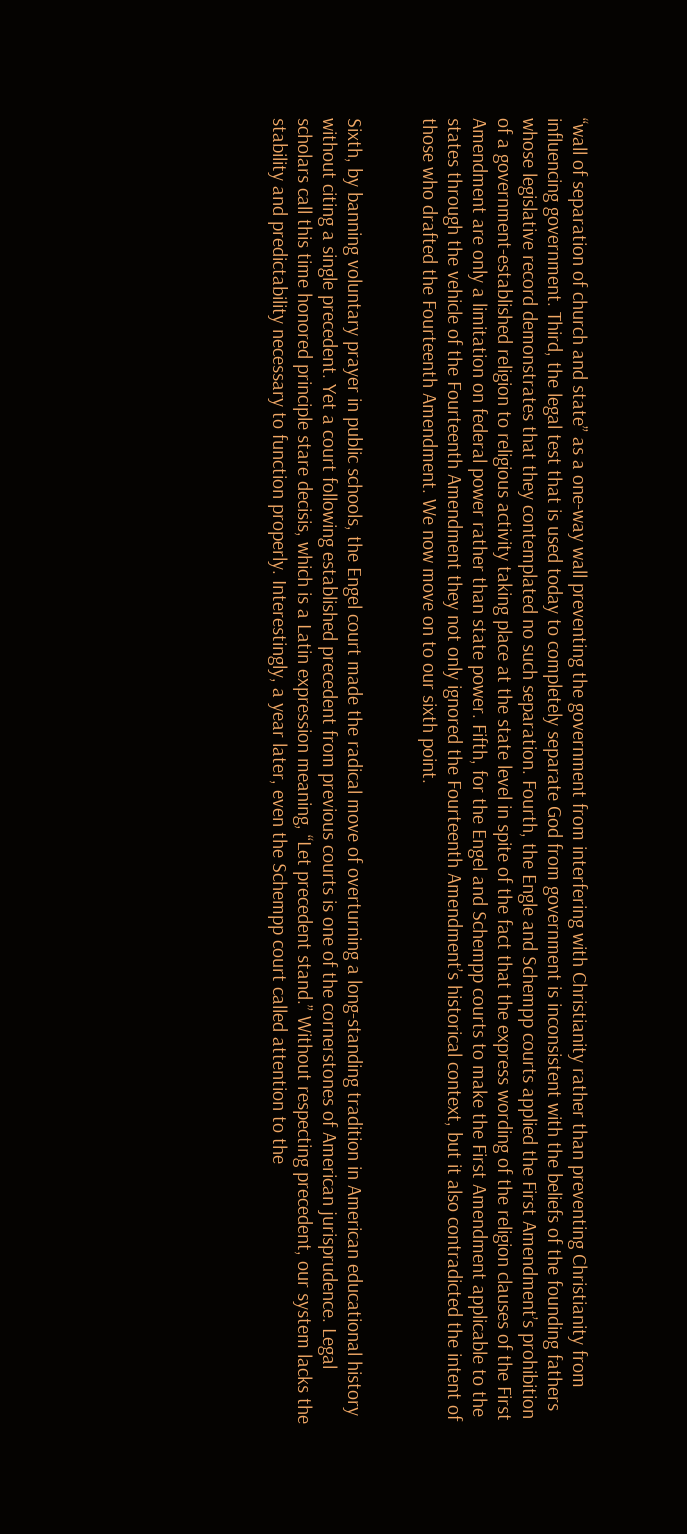“wall of separation of church and state” as a one-way wall preventing the government from interfering with Christianity rather than preventing Christianity from influencing government. Third, the legal test that is used today to completely separate God from government is inconsistent with the beliefs of the founding fathers whose legislative record demonstrates that they contemplated no such separation. Fourth, the Engle and Schempp courts applied the First Amendment’s prohibition of a government-established religion to religious activity taking place at the state level in spite of the fact that the express wording of the religion clauses of the First Amendment are only a limitation on federal power rather than state power. Fifth, for the Engel and Schempp courts to make the First Amendment applicable to the states through the vehicle of the Fourteenth Amendment they not only ignored the Fourteenth Amendment’s historical context, but it also contradicted the intent of those who drafted the Fourteenth Amendment. We now move on to our sixth point.


Sixth, by banning voluntary prayer in public schools, the Engel court made the radical move of overturning a long-standing tradition in American educational history without citing a single precedent. Yet a court following established precedent from previous courts is one of the cornerstones of American jurisprudence. Legal scholars call this time honored principle stare decisis, which is a Latin expression meaning, “Let precedent stand.” Without respecting precedent, our system lacks the stability and predictability necessary to function properly. Interestingly, a year later, even the Schempp court called attention to the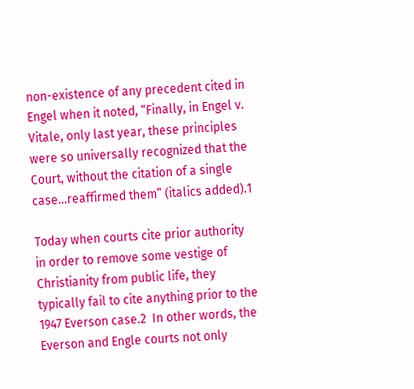non-existence of any precedent cited in Engel when it noted, “Finally, in Engel v. Vitale, only last year, these principles were so universally recognized that the Court, without the citation of a single case…reaffirmed them” (italics added).1

Today when courts cite prior authority in order to remove some vestige of Christianity from public life, they typically fail to cite anything prior to the 1947 Everson case.2  In other words, the Everson and Engle courts not only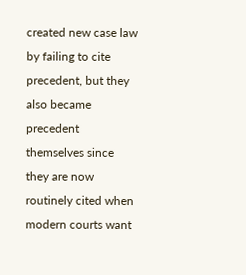created new case law by failing to cite precedent, but they also became precedent themselves since they are now routinely cited when modern courts want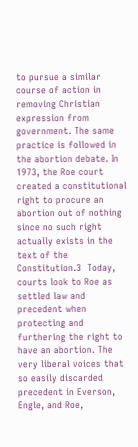to pursue a similar course of action in removing Christian expression from government. The same practice is followed in the abortion debate. In 1973, the Roe court created a constitutional right to procure an abortion out of nothing since no such right actually exists in the text of the Constitution.3  Today, courts look to Roe as settled law and precedent when protecting and furthering the right to have an abortion. The very liberal voices that so easily discarded precedent in Everson, Engle, and Roe,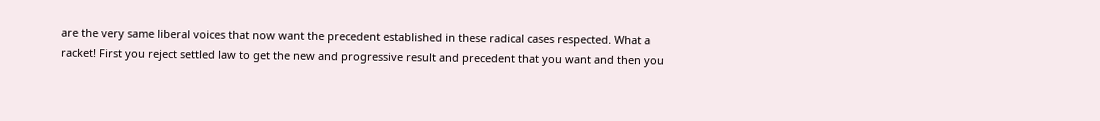are the very same liberal voices that now want the precedent established in these radical cases respected. What a racket! First you reject settled law to get the new and progressive result and precedent that you want and then you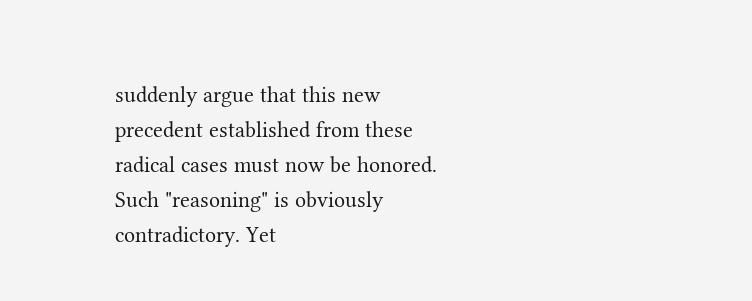suddenly argue that this new precedent established from these radical cases must now be honored. Such "reasoning" is obviously contradictory. Yet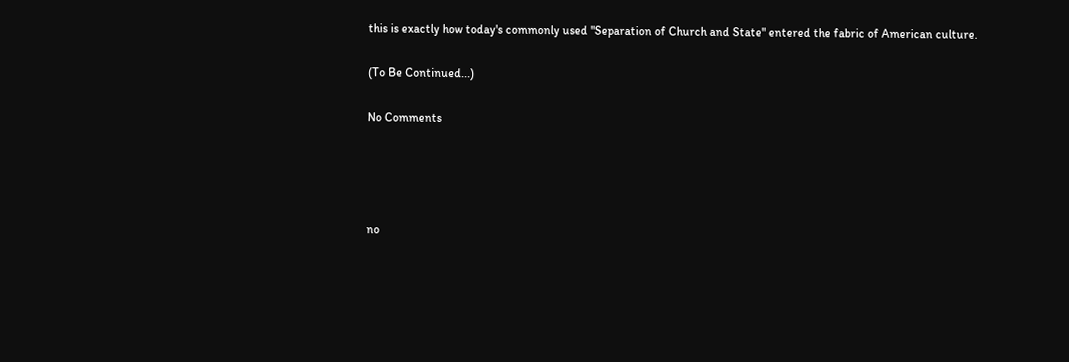this is exactly how today's commonly used "Separation of Church and State" entered the fabric of American culture.

(To Be Continued...)

No Comments




no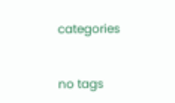categories


no tags